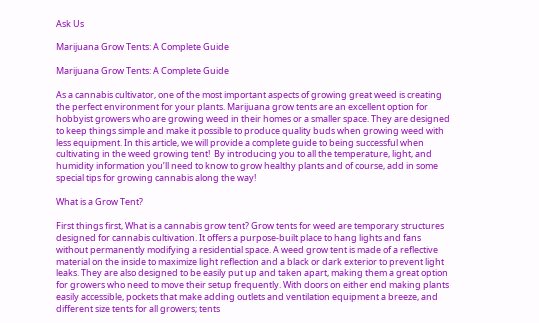Ask Us

Marijuana Grow Tents: A Complete Guide

Marijuana Grow Tents: A Complete Guide

As a cannabis cultivator, one of the most important aspects of growing great weed is creating the perfect environment for your plants. Marijuana grow tents are an excellent option for hobbyist growers who are growing weed in their homes or a smaller space. They are designed to keep things simple and make it possible to produce quality buds when growing weed with less equipment. In this article, we will provide a complete guide to being successful when cultivating in the weed growing tent!  By introducing you to all the temperature, light, and humidity information you’ll need to know to grow healthy plants and of course, add in some special tips for growing cannabis along the way!

What is a Grow Tent?

First things first, What is a cannabis grow tent? Grow tents for weed are temporary structures designed for cannabis cultivation. It offers a purpose-built place to hang lights and fans without permanently modifying a residential space. A weed grow tent is made of a reflective material on the inside to maximize light reflection and a black or dark exterior to prevent light leaks. They are also designed to be easily put up and taken apart, making them a great option for growers who need to move their setup frequently. With doors on either end making plants easily accessible, pockets that make adding outlets and ventilation equipment a breeze, and different size tents for all growers; tents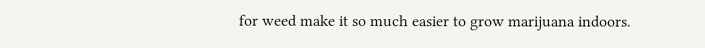for weed make it so much easier to grow marijuana indoors.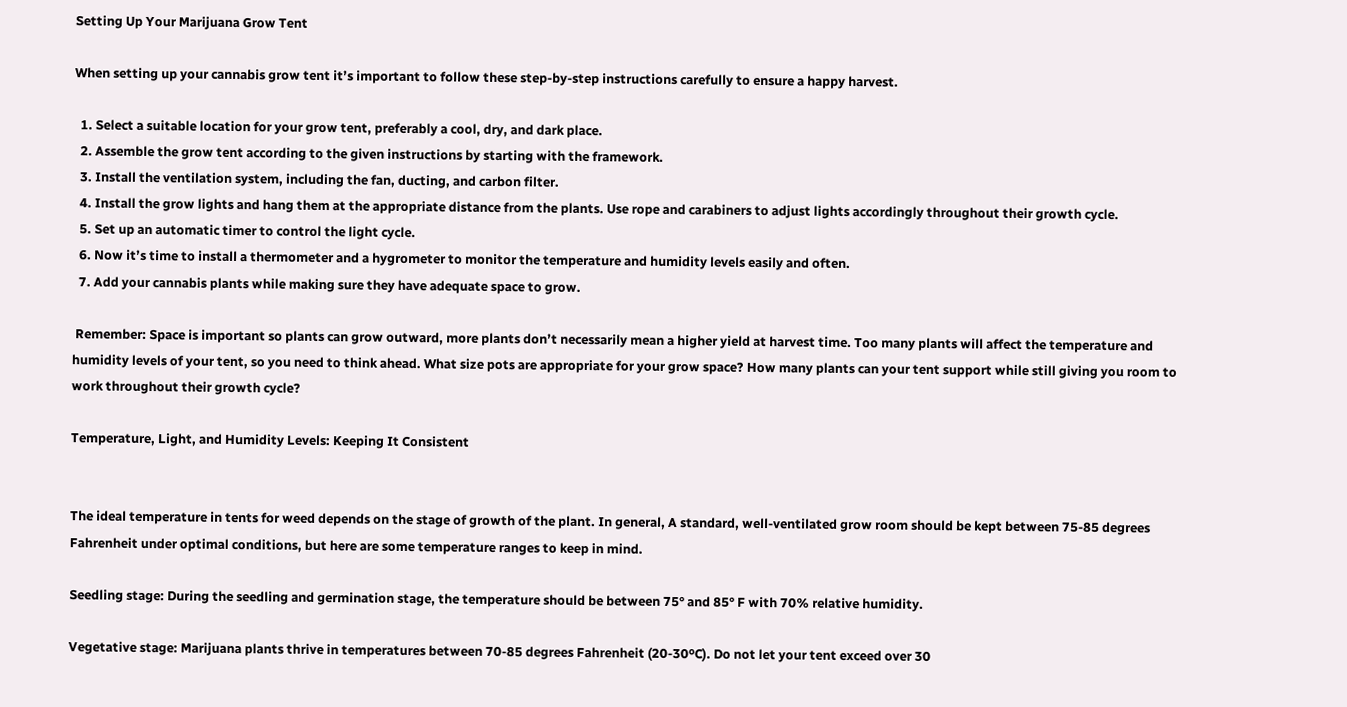Setting Up Your Marijuana Grow Tent

When setting up your cannabis grow tent it’s important to follow these step-by-step instructions carefully to ensure a happy harvest.

  1. Select a suitable location for your grow tent, preferably a cool, dry, and dark place.
  2. Assemble the grow tent according to the given instructions by starting with the framework.
  3. Install the ventilation system, including the fan, ducting, and carbon filter.
  4. Install the grow lights and hang them at the appropriate distance from the plants. Use rope and carabiners to adjust lights accordingly throughout their growth cycle.
  5. Set up an automatic timer to control the light cycle.
  6. Now it’s time to install a thermometer and a hygrometer to monitor the temperature and humidity levels easily and often.
  7. Add your cannabis plants while making sure they have adequate space to grow.

 Remember: Space is important so plants can grow outward, more plants don’t necessarily mean a higher yield at harvest time. Too many plants will affect the temperature and humidity levels of your tent, so you need to think ahead. What size pots are appropriate for your grow space? How many plants can your tent support while still giving you room to work throughout their growth cycle?

Temperature, Light, and Humidity Levels: Keeping It Consistent


The ideal temperature in tents for weed depends on the stage of growth of the plant. In general, A standard, well-ventilated grow room should be kept between 75-85 degrees Fahrenheit under optimal conditions, but here are some temperature ranges to keep in mind.

Seedling stage: During the seedling and germination stage, the temperature should be between 75° and 85° F with 70% relative humidity.

Vegetative stage: Marijuana plants thrive in temperatures between 70-85 degrees Fahrenheit (20-30ºC). Do not let your tent exceed over 30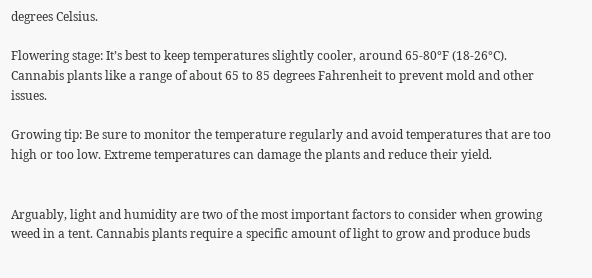degrees Celsius.

Flowering stage: It’s best to keep temperatures slightly cooler, around 65-80°F (18-26°C). Cannabis plants like a range of about 65 to 85 degrees Fahrenheit to prevent mold and other issues.

Growing tip: Be sure to monitor the temperature regularly and avoid temperatures that are too high or too low. Extreme temperatures can damage the plants and reduce their yield.


Arguably, light and humidity are two of the most important factors to consider when growing weed in a tent. Cannabis plants require a specific amount of light to grow and produce buds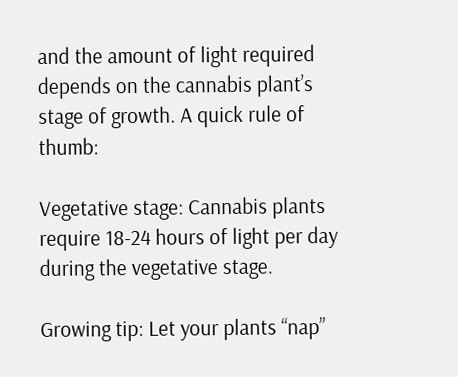and the amount of light required depends on the cannabis plant’s stage of growth. A quick rule of thumb:

Vegetative stage: Cannabis plants require 18-24 hours of light per day during the vegetative stage.

Growing tip: Let your plants “nap”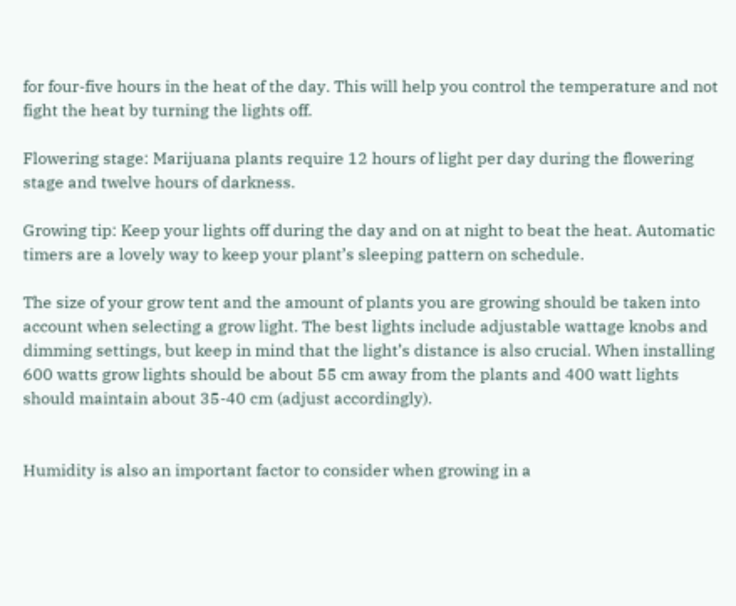for four-five hours in the heat of the day. This will help you control the temperature and not fight the heat by turning the lights off.

Flowering stage: Marijuana plants require 12 hours of light per day during the flowering stage and twelve hours of darkness.

Growing tip: Keep your lights off during the day and on at night to beat the heat. Automatic timers are a lovely way to keep your plant’s sleeping pattern on schedule.

The size of your grow tent and the amount of plants you are growing should be taken into account when selecting a grow light. The best lights include adjustable wattage knobs and dimming settings, but keep in mind that the light’s distance is also crucial. When installing 600 watts grow lights should be about 55 cm away from the plants and 400 watt lights should maintain about 35-40 cm (adjust accordingly).


Humidity is also an important factor to consider when growing in a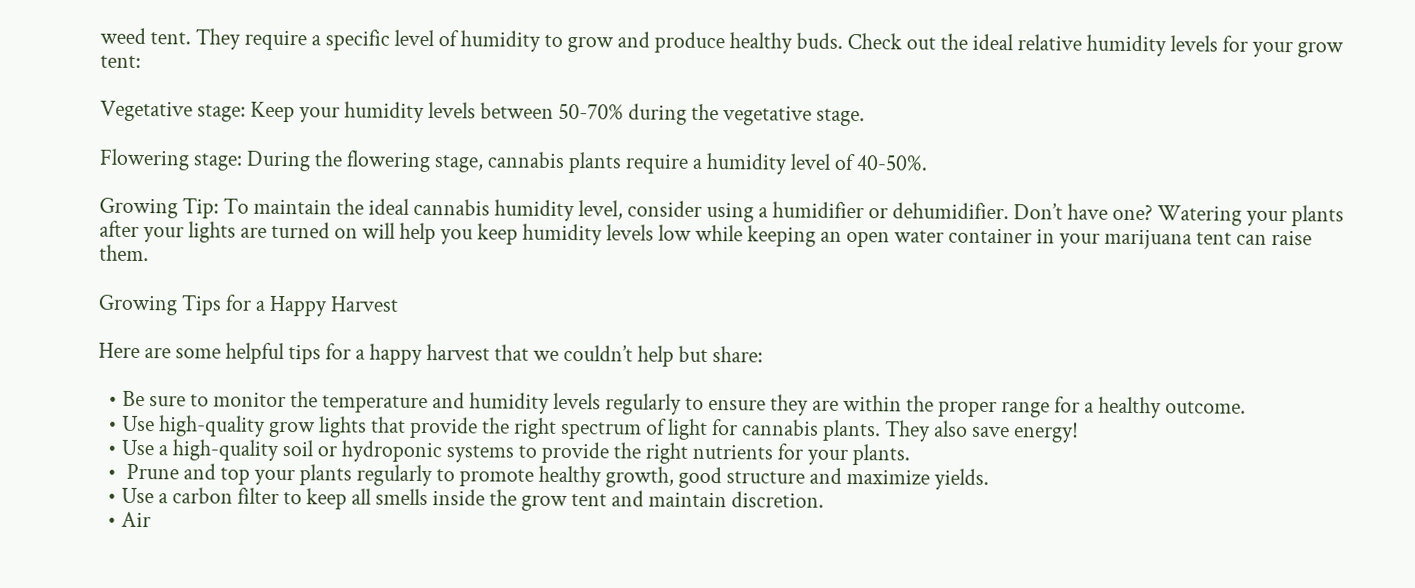weed tent. They require a specific level of humidity to grow and produce healthy buds. Check out the ideal relative humidity levels for your grow tent:

Vegetative stage: Keep your humidity levels between 50-70% during the vegetative stage.

Flowering stage: During the flowering stage, cannabis plants require a humidity level of 40-50%.

Growing Tip: To maintain the ideal cannabis humidity level, consider using a humidifier or dehumidifier. Don’t have one? Watering your plants after your lights are turned on will help you keep humidity levels low while keeping an open water container in your marijuana tent can raise them.

Growing Tips for a Happy Harvest

Here are some helpful tips for a happy harvest that we couldn’t help but share:

  • Be sure to monitor the temperature and humidity levels regularly to ensure they are within the proper range for a healthy outcome.
  • Use high-quality grow lights that provide the right spectrum of light for cannabis plants. They also save energy!
  • Use a high-quality soil or hydroponic systems to provide the right nutrients for your plants.
  •  Prune and top your plants regularly to promote healthy growth, good structure and maximize yields.
  • Use a carbon filter to keep all smells inside the grow tent and maintain discretion.
  • Air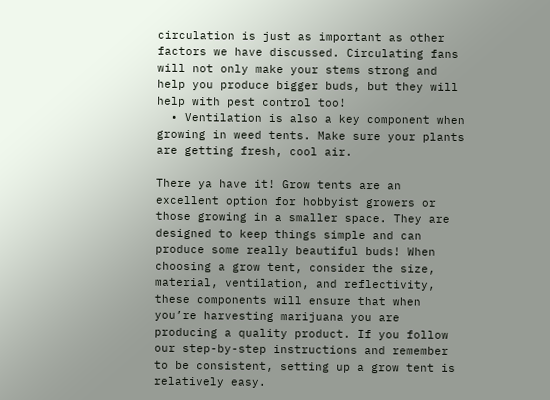circulation is just as important as other factors we have discussed. Circulating fans will not only make your stems strong and help you produce bigger buds, but they will help with pest control too!
  • Ventilation is also a key component when growing in weed tents. Make sure your plants are getting fresh, cool air.

There ya have it! Grow tents are an excellent option for hobbyist growers or those growing in a smaller space. They are designed to keep things simple and can produce some really beautiful buds! When choosing a grow tent, consider the size, material, ventilation, and reflectivity, these components will ensure that when you’re harvesting marijuana you are producing a quality product. If you follow our step-by-step instructions and remember to be consistent, setting up a grow tent is relatively easy.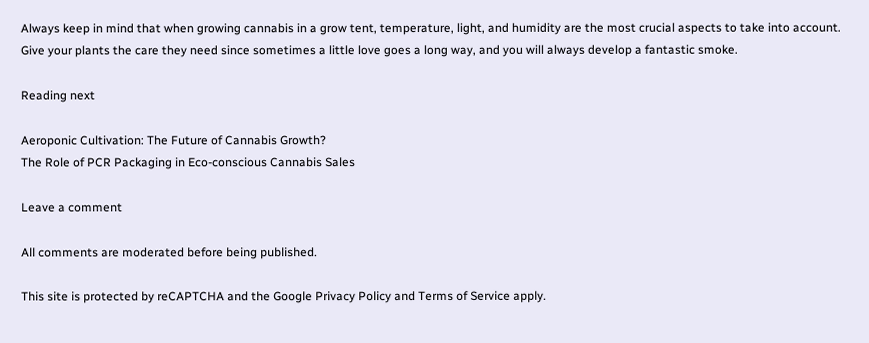Always keep in mind that when growing cannabis in a grow tent, temperature, light, and humidity are the most crucial aspects to take into account. Give your plants the care they need since sometimes a little love goes a long way, and you will always develop a fantastic smoke.

Reading next

Aeroponic Cultivation: The Future of Cannabis Growth?
The Role of PCR Packaging in Eco-conscious Cannabis Sales

Leave a comment

All comments are moderated before being published.

This site is protected by reCAPTCHA and the Google Privacy Policy and Terms of Service apply.